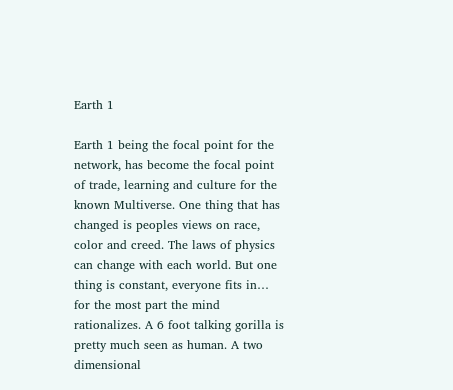Earth 1

Earth 1 being the focal point for the network, has become the focal point of trade, learning and culture for the known Multiverse. One thing that has changed is peoples views on race, color and creed. The laws of physics can change with each world. But one thing is constant, everyone fits in… for the most part the mind rationalizes. A 6 foot talking gorilla is pretty much seen as human. A two dimensional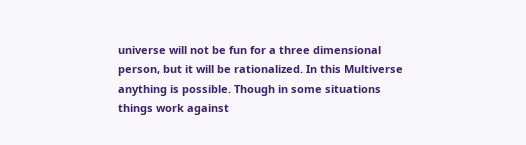universe will not be fun for a three dimensional person, but it will be rationalized. In this Multiverse anything is possible. Though in some situations things work against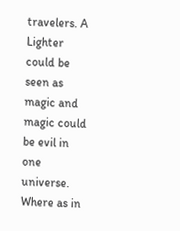travelers. A Lighter could be seen as magic and magic could be evil in one universe. Where as in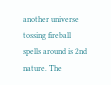another universe tossing fireball spells around is 2nd nature. The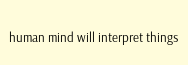human mind will interpret things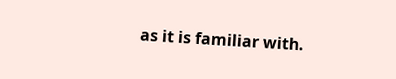as it is familiar with.